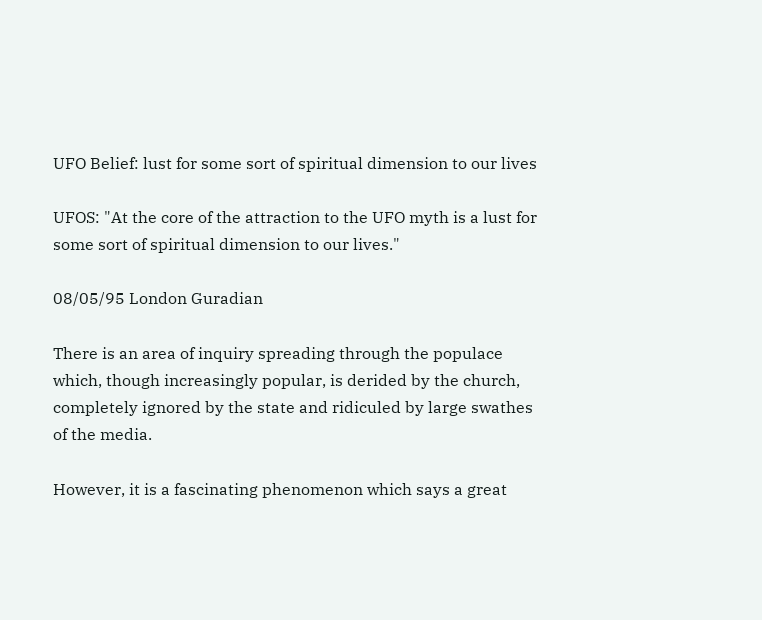UFO Belief: lust for some sort of spiritual dimension to our lives

UFOS: "At the core of the attraction to the UFO myth is a lust for some sort of spiritual dimension to our lives."

08/05/95 London Guradian

There is an area of inquiry spreading through the populace which, though increasingly popular, is derided by the church, completely ignored by the state and ridiculed by large swathes of the media.

However, it is a fascinating phenomenon which says a great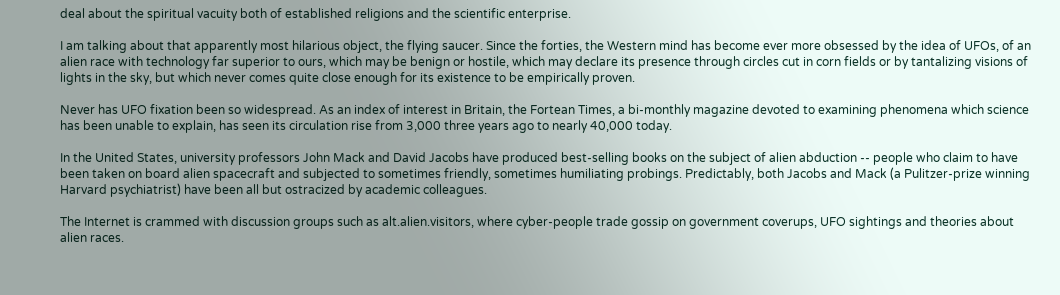deal about the spiritual vacuity both of established religions and the scientific enterprise.

I am talking about that apparently most hilarious object, the flying saucer. Since the forties, the Western mind has become ever more obsessed by the idea of UFOs, of an alien race with technology far superior to ours, which may be benign or hostile, which may declare its presence through circles cut in corn fields or by tantalizing visions of lights in the sky, but which never comes quite close enough for its existence to be empirically proven.

Never has UFO fixation been so widespread. As an index of interest in Britain, the Fortean Times, a bi-monthly magazine devoted to examining phenomena which science has been unable to explain, has seen its circulation rise from 3,000 three years ago to nearly 40,000 today.

In the United States, university professors John Mack and David Jacobs have produced best-selling books on the subject of alien abduction -- people who claim to have been taken on board alien spacecraft and subjected to sometimes friendly, sometimes humiliating probings. Predictably, both Jacobs and Mack (a Pulitzer-prize winning Harvard psychiatrist) have been all but ostracized by academic colleagues.

The Internet is crammed with discussion groups such as alt.alien.visitors, where cyber-people trade gossip on government coverups, UFO sightings and theories about alien races.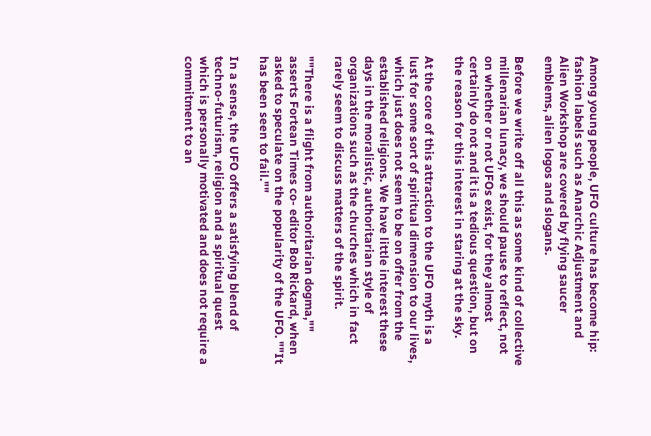Among young people, UFO culture has become hip: fashion labels such as Anarchic Adjustment and Alien Workshop are covered by flying saucer emblems, alien logos and slogans.

Before we write off all this as some kind of collective millenarian lunacy, we should pause to reflect, not on whether or not UFOs exist, for they almost certainly do not and it is a tedious question, but on the reason for this interest in staring at the sky.

At the core of this attraction to the UFO myth is a lust for some sort of spiritual dimension to our lives, which just does not seem to be on offer from the established religions. We have little interest these days in the moralistic, authoritarian style of organizations such as the churches which in fact rarely seem to discuss matters of the spirit.

""There is a flight from authoritarian dogma,"" asserts Fortean Times co- editor Bob Rickard, when asked to speculate on the popularity of the UFO. ""It has been seen to fail.""

In a sense, the UFO offers a satisfying blend of techno-futurism, religion and a spiritual quest which is personally motivated and does not require a commitment to an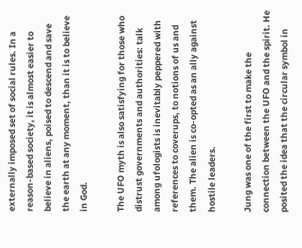externally imposed set of social rules. In a reason-based society, it is almost easier to believe in aliens, poised to descend and save the earth at any moment, than it is to believe in God.

The UFO myth is also satisfying for those who distrust governments and authorities: talk among ufologists is inevitably peppered with references to coverups, to notions of us and them. The alien is co-opted as an ally against hostile leaders.

Jung was one of the first to make the connection between the UFO and the spirit. He posited the idea that the circular symbol in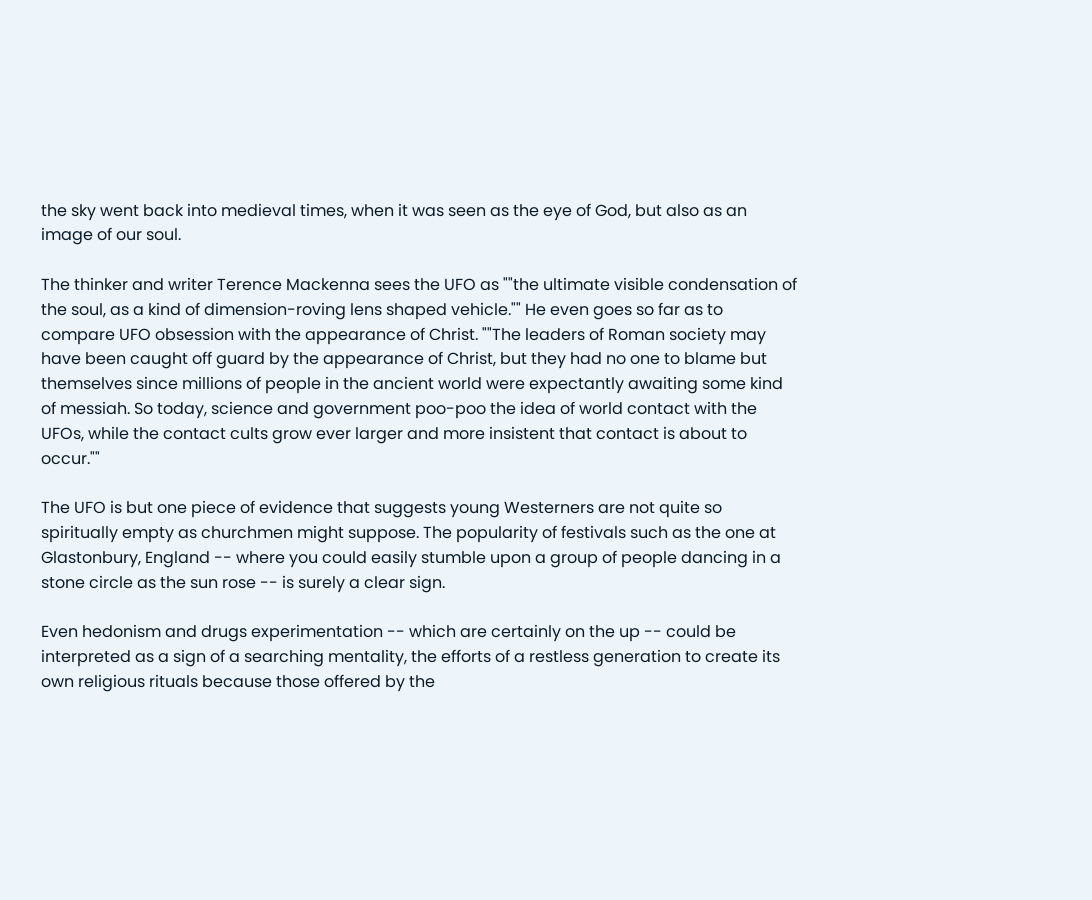the sky went back into medieval times, when it was seen as the eye of God, but also as an image of our soul.

The thinker and writer Terence Mackenna sees the UFO as ""the ultimate visible condensation of the soul, as a kind of dimension-roving lens shaped vehicle."" He even goes so far as to compare UFO obsession with the appearance of Christ. ""The leaders of Roman society may have been caught off guard by the appearance of Christ, but they had no one to blame but themselves since millions of people in the ancient world were expectantly awaiting some kind of messiah. So today, science and government poo-poo the idea of world contact with the UFOs, while the contact cults grow ever larger and more insistent that contact is about to occur.""

The UFO is but one piece of evidence that suggests young Westerners are not quite so spiritually empty as churchmen might suppose. The popularity of festivals such as the one at Glastonbury, England -- where you could easily stumble upon a group of people dancing in a stone circle as the sun rose -- is surely a clear sign.

Even hedonism and drugs experimentation -- which are certainly on the up -- could be interpreted as a sign of a searching mentality, the efforts of a restless generation to create its own religious rituals because those offered by the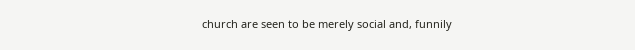church are seen to be merely social and, funnily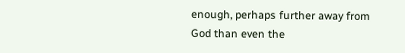enough, perhaps further away from God than even the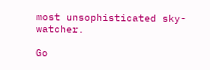most unsophisticated sky-watcher.

Go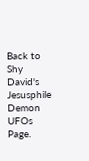Back to Shy David's Jesusphile Demon UFOs Page.